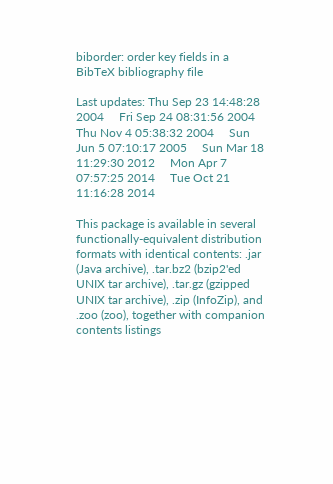biborder: order key fields in a BibTeX bibliography file

Last updates: Thu Sep 23 14:48:28 2004     Fri Sep 24 08:31:56 2004     Thu Nov 4 05:38:32 2004     Sun Jun 5 07:10:17 2005     Sun Mar 18 11:29:30 2012     Mon Apr 7 07:57:25 2014     Tue Oct 21 11:16:28 2014

This package is available in several functionally-equivalent distribution formats with identical contents: .jar (Java archive), .tar.bz2 (bzip2'ed UNIX tar archive), .tar.gz (gzipped UNIX tar archive), .zip (InfoZip), and .zoo (zoo), together with companion contents listings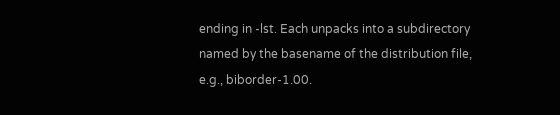ending in -lst. Each unpacks into a subdirectory named by the basename of the distribution file, e.g., biborder-1.00.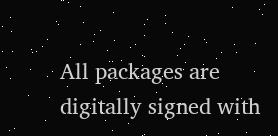All packages are digitally signed with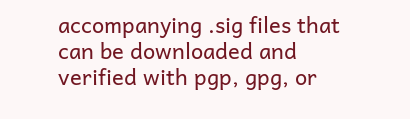accompanying .sig files that can be downloaded and verified with pgp, gpg, or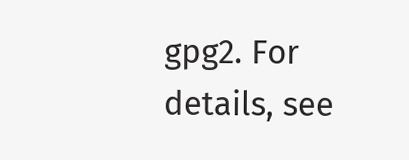gpg2. For details, see